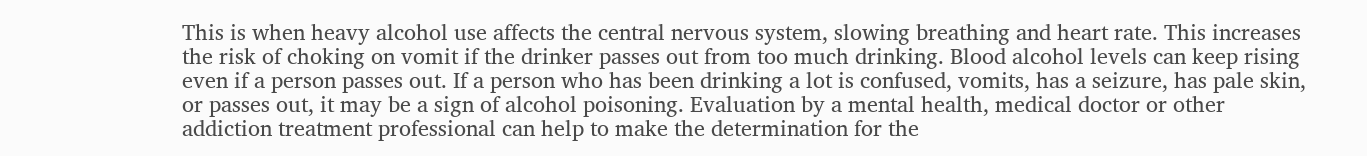This is when heavy alcohol use affects the central nervous system, slowing breathing and heart rate. This increases the risk of choking on vomit if the drinker passes out from too much drinking. Blood alcohol levels can keep rising even if a person passes out. If a person who has been drinking a lot is confused, vomits, has a seizure, has pale skin, or passes out, it may be a sign of alcohol poisoning. Evaluation by a mental health, medical doctor or other addiction treatment professional can help to make the determination for the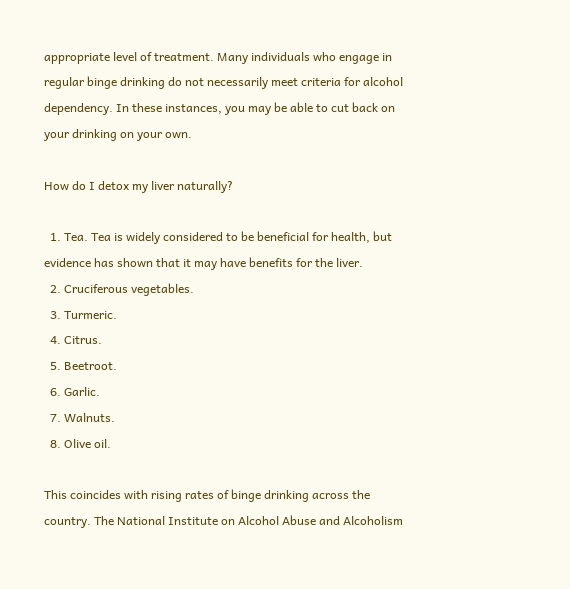appropriate level of treatment. Many individuals who engage in regular binge drinking do not necessarily meet criteria for alcohol dependency. In these instances, you may be able to cut back on your drinking on your own.

How do I detox my liver naturally?

  1. Tea. Tea is widely considered to be beneficial for health, but evidence has shown that it may have benefits for the liver.
  2. Cruciferous vegetables.
  3. Turmeric.
  4. Citrus.
  5. Beetroot.
  6. Garlic.
  7. Walnuts.
  8. Olive oil.

This coincides with rising rates of binge drinking across the country. The National Institute on Alcohol Abuse and Alcoholism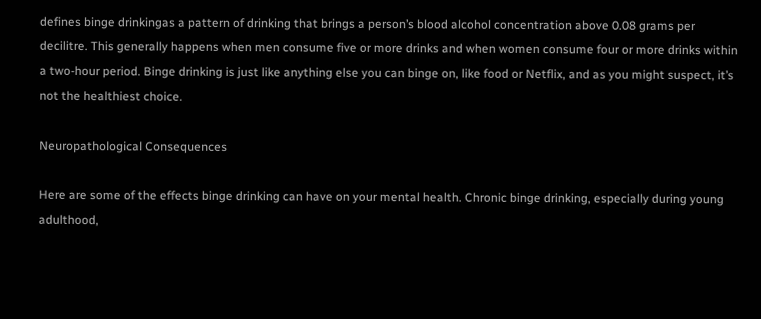defines binge drinkingas a pattern of drinking that brings a person’s blood alcohol concentration above 0.08 grams per decilitre. This generally happens when men consume five or more drinks and when women consume four or more drinks within a two-hour period. Binge drinking is just like anything else you can binge on, like food or Netflix, and as you might suspect, it’s not the healthiest choice.

Neuropathological Consequences

Here are some of the effects binge drinking can have on your mental health. Chronic binge drinking, especially during young adulthood,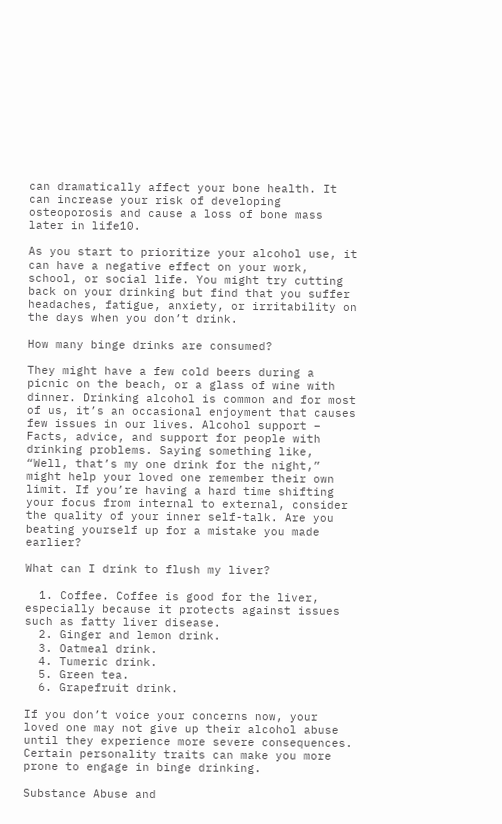can dramatically affect your bone health. It can increase your risk of developing osteoporosis and cause a loss of bone mass later in life10.

As you start to prioritize your alcohol use, it can have a negative effect on your work, school, or social life. You might try cutting back on your drinking but find that you suffer headaches, fatigue, anxiety, or irritability on the days when you don’t drink.

How many binge drinks are consumed?

They might have a few cold beers during a picnic on the beach, or a glass of wine with dinner. Drinking alcohol is common and for most of us, it’s an occasional enjoyment that causes few issues in our lives. Alcohol support – Facts, advice, and support for people with drinking problems. Saying something like, “Well, that’s my one drink for the night,” might help your loved one remember their own limit. If you’re having a hard time shifting your focus from internal to external, consider the quality of your inner self-talk. Are you beating yourself up for a mistake you made earlier?

What can I drink to flush my liver?

  1. Coffee. Coffee is good for the liver, especially because it protects against issues such as fatty liver disease.
  2. Ginger and lemon drink.
  3. Oatmeal drink.
  4. Tumeric drink.
  5. Green tea.
  6. Grapefruit drink.

If you don’t voice your concerns now, your loved one may not give up their alcohol abuse until they experience more severe consequences. Certain personality traits can make you more prone to engage in binge drinking.

Substance Abuse and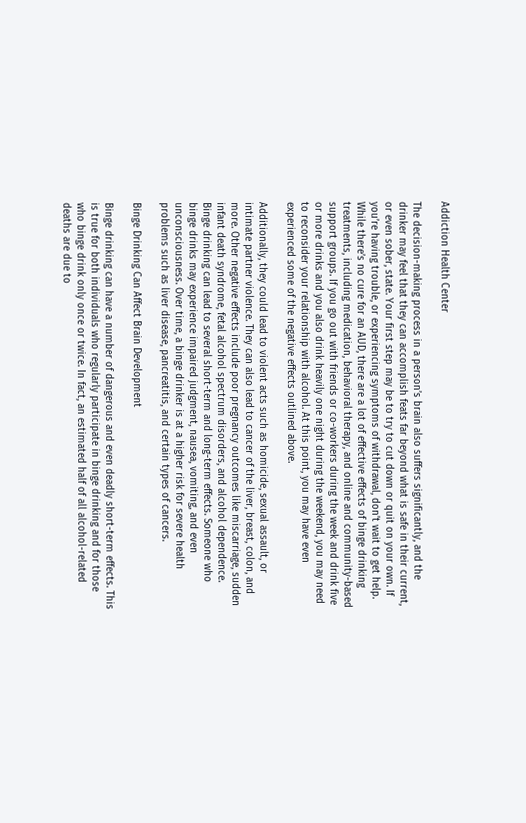Addiction Health Center

The decision-making process in a person’s brain also suffers significantly, and the drinker may feel that they can accomplish feats far beyond what is safe in their current, or even sober, state. Your first step may be to try to cut down or quit on your own. If you’re having trouble, or experiencing symptoms of withdrawal, don’t wait to get help. While there’s no cure for an AUD, there are a lot of effective effects of binge drinking treatments, including medication, behavioral therapy, and online and community-based support groups. If you go out with friends or co-workers during the week and drink five or more drinks and you also drink heavily one night during the weekend, you may need to reconsider your relationship with alcohol. At this point, you may have even experienced some of the negative effects outlined above.

Additionally, they could lead to violent acts such as homicide, sexual assault, or intimate partner violence. They can also lead to cancer of the liver, breast, colon, and more. Other negative effects include poor pregnancy outcomes like miscarriage, sudden infant death syndrome, fetal alcohol spectrum disorders, and alcohol dependence. Binge drinking can lead to several short-term and long-term effects. Someone who binge drinks may experience impaired judgment, nausea, vomiting, and even unconsciousness. Over time, a binge drinker is at a higher risk for severe health problems such as liver disease, pancreatitis, and certain types of cancers.

Binge Drinking Can Affect Brain Development

Binge drinking can have a number of dangerous and even deadly short-term effects. This is true for both individuals who regularly participate in binge drinking and for those who binge drink only once or twice. In fact, an estimated half of all alcohol-related deaths are due to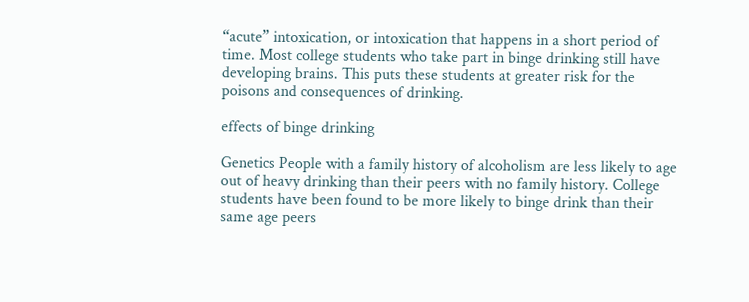“acute” intoxication, or intoxication that happens in a short period of time. Most college students who take part in binge drinking still have developing brains. This puts these students at greater risk for the poisons and consequences of drinking.

effects of binge drinking

Genetics People with a family history of alcoholism are less likely to age out of heavy drinking than their peers with no family history. College students have been found to be more likely to binge drink than their same age peers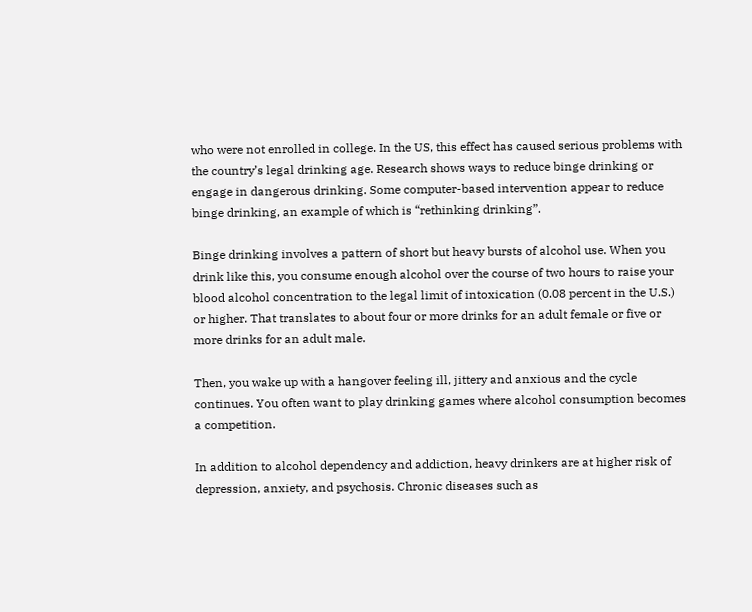who were not enrolled in college. In the US, this effect has caused serious problems with the country’s legal drinking age. Research shows ways to reduce binge drinking or engage in dangerous drinking. Some computer-based intervention appear to reduce binge drinking, an example of which is “rethinking drinking”.

Binge drinking involves a pattern of short but heavy bursts of alcohol use. When you drink like this, you consume enough alcohol over the course of two hours to raise your blood alcohol concentration to the legal limit of intoxication (0.08 percent in the U.S.) or higher. That translates to about four or more drinks for an adult female or five or more drinks for an adult male.

Then, you wake up with a hangover feeling ill, jittery and anxious and the cycle continues. You often want to play drinking games where alcohol consumption becomes a competition.

In addition to alcohol dependency and addiction, heavy drinkers are at higher risk of depression, anxiety, and psychosis. Chronic diseases such as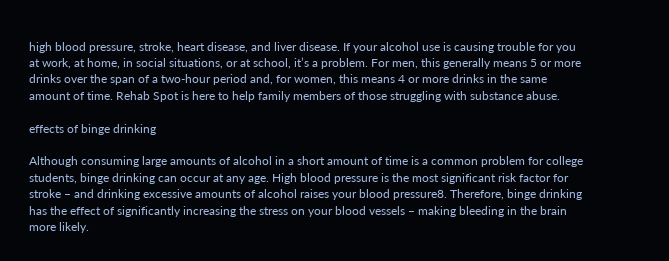high blood pressure, stroke, heart disease, and liver disease. If your alcohol use is causing trouble for you at work, at home, in social situations, or at school, it’s a problem. For men, this generally means 5 or more drinks over the span of a two-hour period and, for women, this means 4 or more drinks in the same amount of time. Rehab Spot is here to help family members of those struggling with substance abuse.

effects of binge drinking

Although consuming large amounts of alcohol in a short amount of time is a common problem for college students, binge drinking can occur at any age. High blood pressure is the most significant risk factor for stroke – and drinking excessive amounts of alcohol raises your blood pressure8. Therefore, binge drinking has the effect of significantly increasing the stress on your blood vessels – making bleeding in the brain more likely.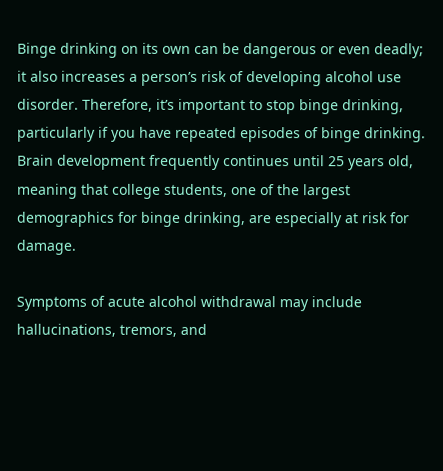Binge drinking on its own can be dangerous or even deadly; it also increases a person’s risk of developing alcohol use disorder. Therefore, it’s important to stop binge drinking, particularly if you have repeated episodes of binge drinking. Brain development frequently continues until 25 years old, meaning that college students, one of the largest demographics for binge drinking, are especially at risk for damage.

Symptoms of acute alcohol withdrawal may include hallucinations, tremors, and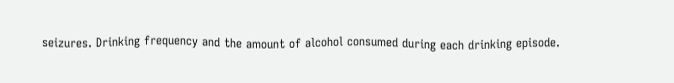seizures. Drinking frequency and the amount of alcohol consumed during each drinking episode.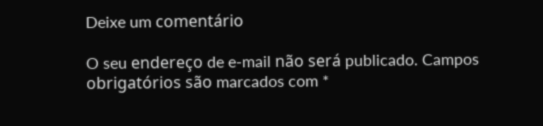Deixe um comentário

O seu endereço de e-mail não será publicado. Campos obrigatórios são marcados com *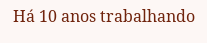Há 10 anos trabalhando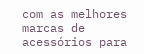com as melhores marcas de acessórios para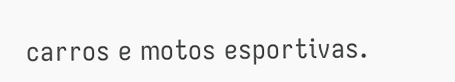carros e motos esportivas.